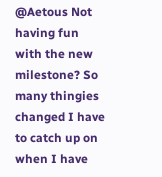@Aetous Not having fun with the new milestone? So many thingies changed I have to catch up on when I have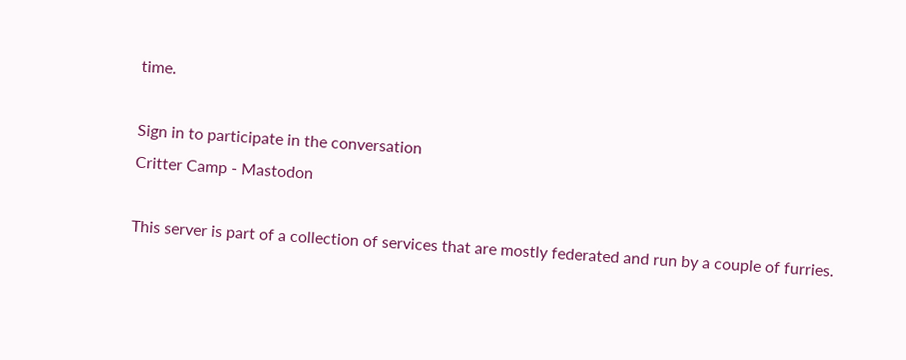time.

Sign in to participate in the conversation
Critter Camp - Mastodon

This server is part of a collection of services that are mostly federated and run by a couple of furries.